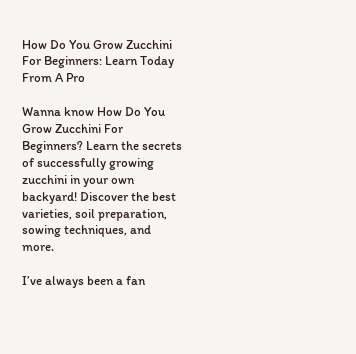How Do You Grow Zucchini For Beginners: Learn Today From A Pro

Wanna know How Do You Grow Zucchini For Beginners? Learn the secrets of successfully growing zucchini in your own backyard! Discover the best varieties, soil preparation, sowing techniques, and more.

I’ve always been a fan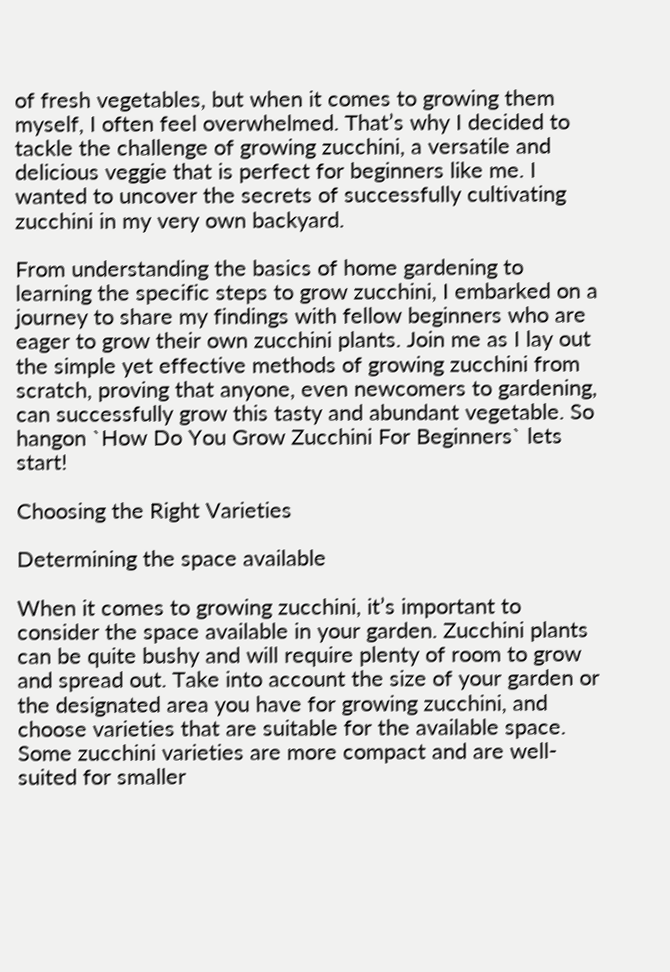of fresh vegetables, but when it comes to growing them myself, I often feel overwhelmed. That’s why I decided to tackle the challenge of growing zucchini, a versatile and delicious veggie that is perfect for beginners like me. I wanted to uncover the secrets of successfully cultivating zucchini in my very own backyard.

From understanding the basics of home gardening to learning the specific steps to grow zucchini, I embarked on a journey to share my findings with fellow beginners who are eager to grow their own zucchini plants. Join me as I lay out the simple yet effective methods of growing zucchini from scratch, proving that anyone, even newcomers to gardening, can successfully grow this tasty and abundant vegetable. So hangon `How Do You Grow Zucchini For Beginners` lets start!

Choosing the Right Varieties

Determining the space available

When it comes to growing zucchini, it’s important to consider the space available in your garden. Zucchini plants can be quite bushy and will require plenty of room to grow and spread out. Take into account the size of your garden or the designated area you have for growing zucchini, and choose varieties that are suitable for the available space. Some zucchini varieties are more compact and are well-suited for smaller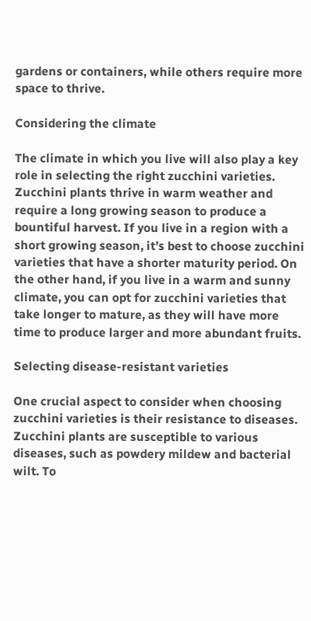gardens or containers, while others require more space to thrive.

Considering the climate

The climate in which you live will also play a key role in selecting the right zucchini varieties. Zucchini plants thrive in warm weather and require a long growing season to produce a bountiful harvest. If you live in a region with a short growing season, it’s best to choose zucchini varieties that have a shorter maturity period. On the other hand, if you live in a warm and sunny climate, you can opt for zucchini varieties that take longer to mature, as they will have more time to produce larger and more abundant fruits.

Selecting disease-resistant varieties

One crucial aspect to consider when choosing zucchini varieties is their resistance to diseases. Zucchini plants are susceptible to various diseases, such as powdery mildew and bacterial wilt. To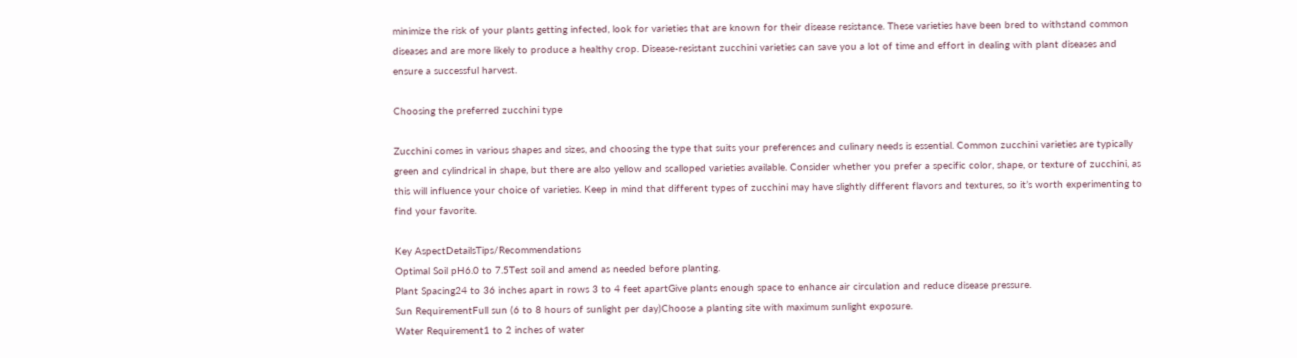minimize the risk of your plants getting infected, look for varieties that are known for their disease resistance. These varieties have been bred to withstand common diseases and are more likely to produce a healthy crop. Disease-resistant zucchini varieties can save you a lot of time and effort in dealing with plant diseases and ensure a successful harvest.

Choosing the preferred zucchini type

Zucchini comes in various shapes and sizes, and choosing the type that suits your preferences and culinary needs is essential. Common zucchini varieties are typically green and cylindrical in shape, but there are also yellow and scalloped varieties available. Consider whether you prefer a specific color, shape, or texture of zucchini, as this will influence your choice of varieties. Keep in mind that different types of zucchini may have slightly different flavors and textures, so it’s worth experimenting to find your favorite.

Key AspectDetailsTips/Recommendations
Optimal Soil pH6.0 to 7.5Test soil and amend as needed before planting.
Plant Spacing24 to 36 inches apart in rows 3 to 4 feet apartGive plants enough space to enhance air circulation and reduce disease pressure.
Sun RequirementFull sun (6 to 8 hours of sunlight per day)Choose a planting site with maximum sunlight exposure.
Water Requirement1 to 2 inches of water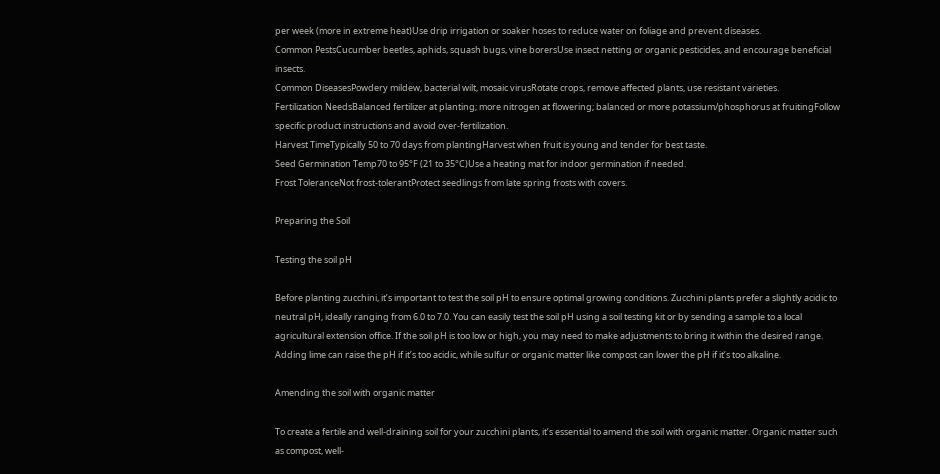per week (more in extreme heat)Use drip irrigation or soaker hoses to reduce water on foliage and prevent diseases.
Common PestsCucumber beetles, aphids, squash bugs, vine borersUse insect netting or organic pesticides, and encourage beneficial insects.
Common DiseasesPowdery mildew, bacterial wilt, mosaic virusRotate crops, remove affected plants, use resistant varieties.
Fertilization NeedsBalanced fertilizer at planting; more nitrogen at flowering; balanced or more potassium/phosphorus at fruitingFollow specific product instructions and avoid over-fertilization.
Harvest TimeTypically 50 to 70 days from plantingHarvest when fruit is young and tender for best taste.
Seed Germination Temp70 to 95°F (21 to 35°C)Use a heating mat for indoor germination if needed.
Frost ToleranceNot frost-tolerantProtect seedlings from late spring frosts with covers.

Preparing the Soil

Testing the soil pH

Before planting zucchini, it’s important to test the soil pH to ensure optimal growing conditions. Zucchini plants prefer a slightly acidic to neutral pH, ideally ranging from 6.0 to 7.0. You can easily test the soil pH using a soil testing kit or by sending a sample to a local agricultural extension office. If the soil pH is too low or high, you may need to make adjustments to bring it within the desired range. Adding lime can raise the pH if it’s too acidic, while sulfur or organic matter like compost can lower the pH if it’s too alkaline.

Amending the soil with organic matter

To create a fertile and well-draining soil for your zucchini plants, it’s essential to amend the soil with organic matter. Organic matter such as compost, well-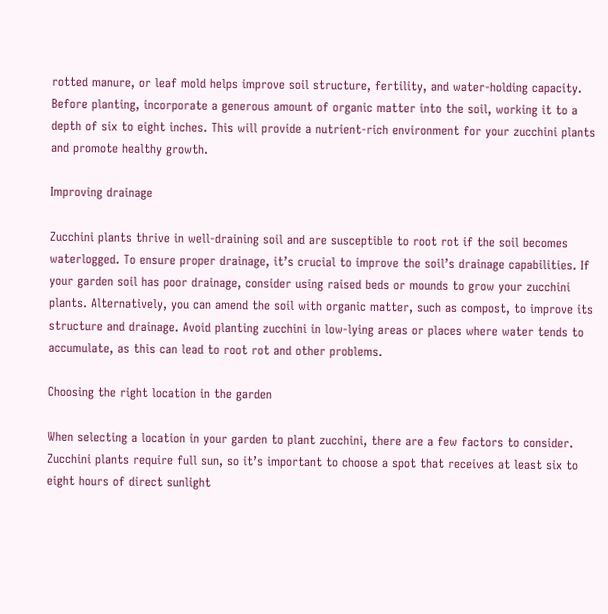rotted manure, or leaf mold helps improve soil structure, fertility, and water-holding capacity. Before planting, incorporate a generous amount of organic matter into the soil, working it to a depth of six to eight inches. This will provide a nutrient-rich environment for your zucchini plants and promote healthy growth.

Improving drainage

Zucchini plants thrive in well-draining soil and are susceptible to root rot if the soil becomes waterlogged. To ensure proper drainage, it’s crucial to improve the soil’s drainage capabilities. If your garden soil has poor drainage, consider using raised beds or mounds to grow your zucchini plants. Alternatively, you can amend the soil with organic matter, such as compost, to improve its structure and drainage. Avoid planting zucchini in low-lying areas or places where water tends to accumulate, as this can lead to root rot and other problems.

Choosing the right location in the garden

When selecting a location in your garden to plant zucchini, there are a few factors to consider. Zucchini plants require full sun, so it’s important to choose a spot that receives at least six to eight hours of direct sunlight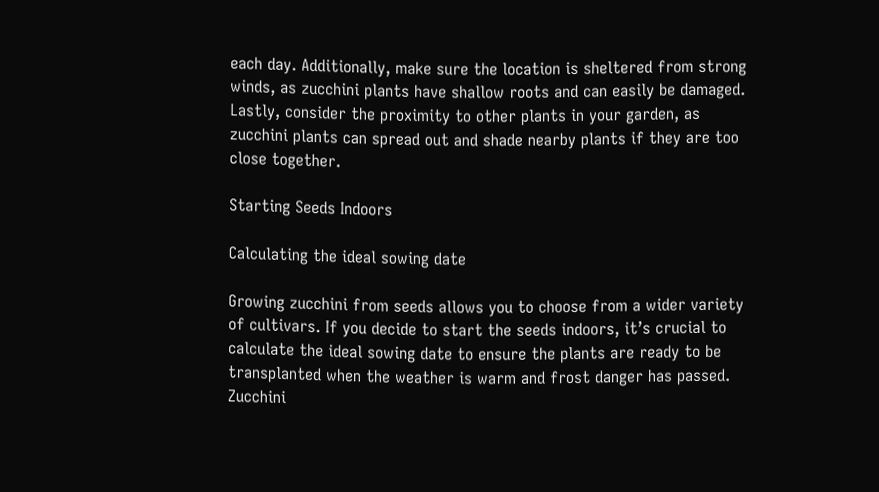each day. Additionally, make sure the location is sheltered from strong winds, as zucchini plants have shallow roots and can easily be damaged. Lastly, consider the proximity to other plants in your garden, as zucchini plants can spread out and shade nearby plants if they are too close together.

Starting Seeds Indoors

Calculating the ideal sowing date

Growing zucchini from seeds allows you to choose from a wider variety of cultivars. If you decide to start the seeds indoors, it’s crucial to calculate the ideal sowing date to ensure the plants are ready to be transplanted when the weather is warm and frost danger has passed. Zucchini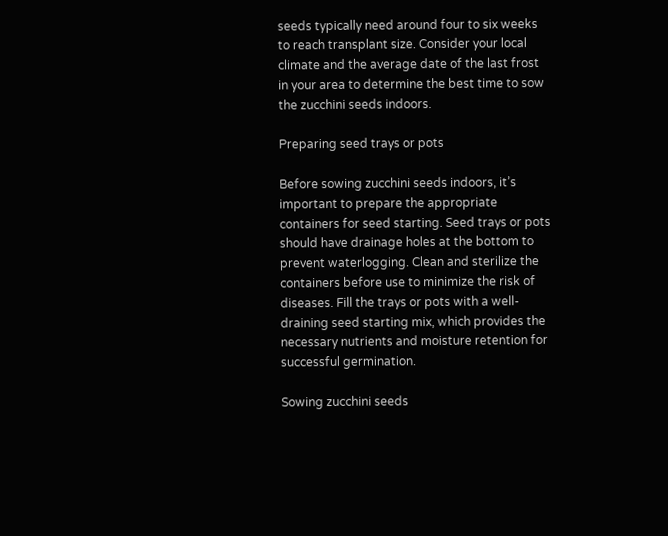seeds typically need around four to six weeks to reach transplant size. Consider your local climate and the average date of the last frost in your area to determine the best time to sow the zucchini seeds indoors.

Preparing seed trays or pots

Before sowing zucchini seeds indoors, it’s important to prepare the appropriate containers for seed starting. Seed trays or pots should have drainage holes at the bottom to prevent waterlogging. Clean and sterilize the containers before use to minimize the risk of diseases. Fill the trays or pots with a well-draining seed starting mix, which provides the necessary nutrients and moisture retention for successful germination.

Sowing zucchini seeds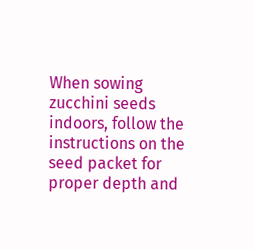When sowing zucchini seeds indoors, follow the instructions on the seed packet for proper depth and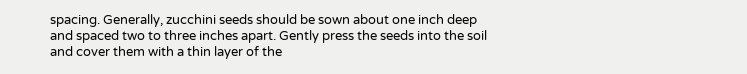spacing. Generally, zucchini seeds should be sown about one inch deep and spaced two to three inches apart. Gently press the seeds into the soil and cover them with a thin layer of the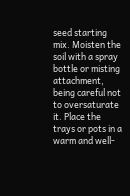seed starting mix. Moisten the soil with a spray bottle or misting attachment, being careful not to oversaturate it. Place the trays or pots in a warm and well-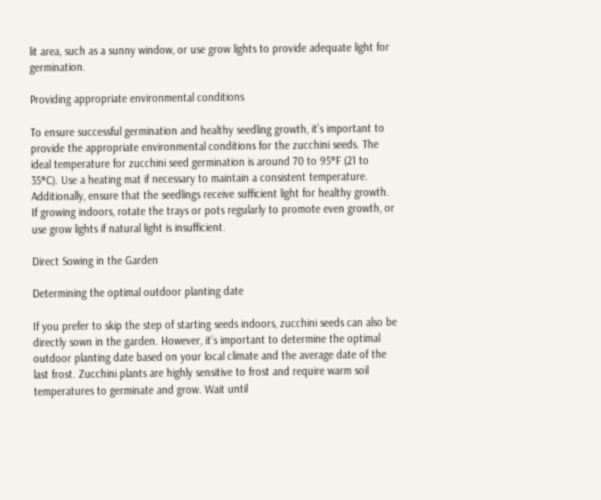lit area, such as a sunny window, or use grow lights to provide adequate light for germination.

Providing appropriate environmental conditions

To ensure successful germination and healthy seedling growth, it’s important to provide the appropriate environmental conditions for the zucchini seeds. The ideal temperature for zucchini seed germination is around 70 to 95°F (21 to 35°C). Use a heating mat if necessary to maintain a consistent temperature. Additionally, ensure that the seedlings receive sufficient light for healthy growth. If growing indoors, rotate the trays or pots regularly to promote even growth, or use grow lights if natural light is insufficient.

Direct Sowing in the Garden

Determining the optimal outdoor planting date

If you prefer to skip the step of starting seeds indoors, zucchini seeds can also be directly sown in the garden. However, it’s important to determine the optimal outdoor planting date based on your local climate and the average date of the last frost. Zucchini plants are highly sensitive to frost and require warm soil temperatures to germinate and grow. Wait until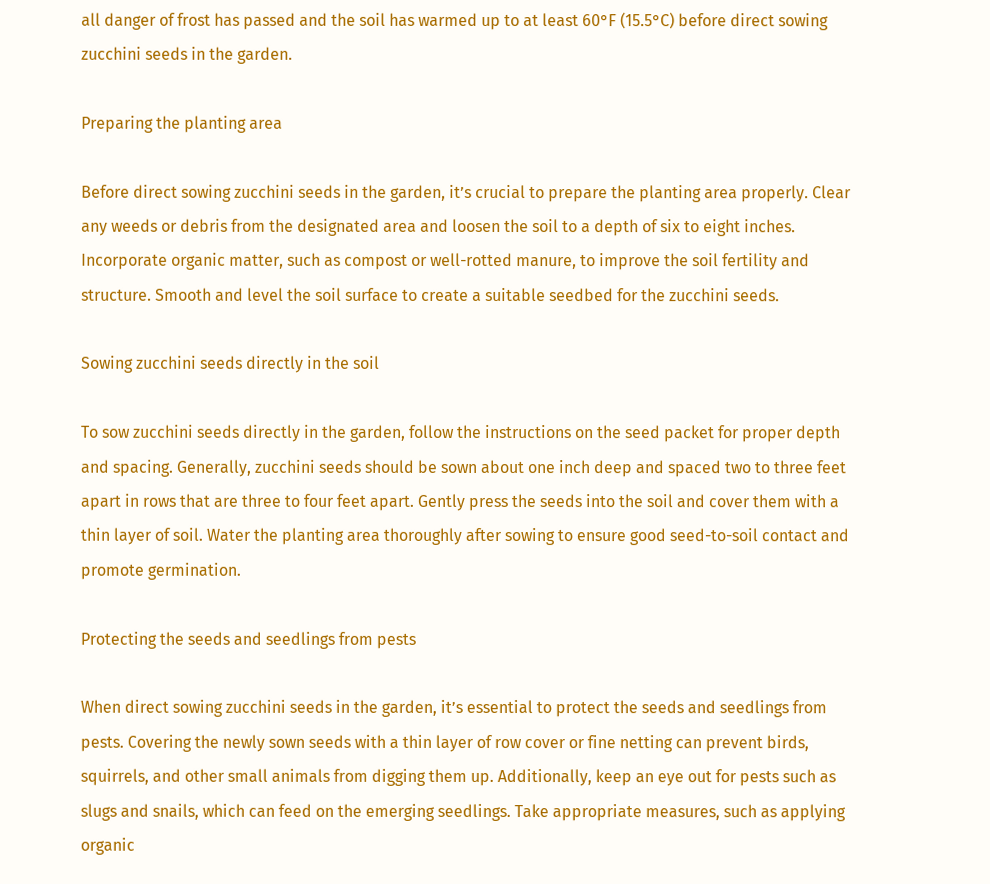all danger of frost has passed and the soil has warmed up to at least 60°F (15.5°C) before direct sowing zucchini seeds in the garden.

Preparing the planting area

Before direct sowing zucchini seeds in the garden, it’s crucial to prepare the planting area properly. Clear any weeds or debris from the designated area and loosen the soil to a depth of six to eight inches. Incorporate organic matter, such as compost or well-rotted manure, to improve the soil fertility and structure. Smooth and level the soil surface to create a suitable seedbed for the zucchini seeds.

Sowing zucchini seeds directly in the soil

To sow zucchini seeds directly in the garden, follow the instructions on the seed packet for proper depth and spacing. Generally, zucchini seeds should be sown about one inch deep and spaced two to three feet apart in rows that are three to four feet apart. Gently press the seeds into the soil and cover them with a thin layer of soil. Water the planting area thoroughly after sowing to ensure good seed-to-soil contact and promote germination.

Protecting the seeds and seedlings from pests

When direct sowing zucchini seeds in the garden, it’s essential to protect the seeds and seedlings from pests. Covering the newly sown seeds with a thin layer of row cover or fine netting can prevent birds, squirrels, and other small animals from digging them up. Additionally, keep an eye out for pests such as slugs and snails, which can feed on the emerging seedlings. Take appropriate measures, such as applying organic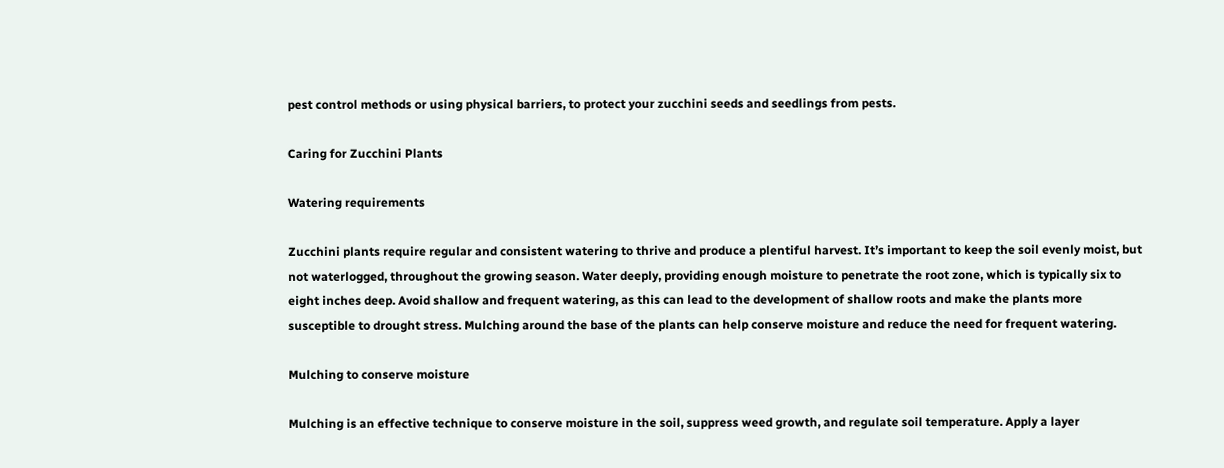pest control methods or using physical barriers, to protect your zucchini seeds and seedlings from pests.

Caring for Zucchini Plants

Watering requirements

Zucchini plants require regular and consistent watering to thrive and produce a plentiful harvest. It’s important to keep the soil evenly moist, but not waterlogged, throughout the growing season. Water deeply, providing enough moisture to penetrate the root zone, which is typically six to eight inches deep. Avoid shallow and frequent watering, as this can lead to the development of shallow roots and make the plants more susceptible to drought stress. Mulching around the base of the plants can help conserve moisture and reduce the need for frequent watering.

Mulching to conserve moisture

Mulching is an effective technique to conserve moisture in the soil, suppress weed growth, and regulate soil temperature. Apply a layer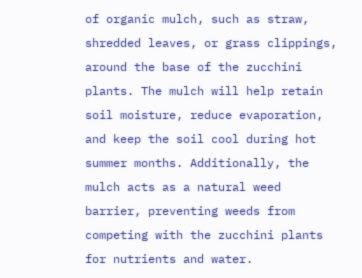of organic mulch, such as straw, shredded leaves, or grass clippings, around the base of the zucchini plants. The mulch will help retain soil moisture, reduce evaporation, and keep the soil cool during hot summer months. Additionally, the mulch acts as a natural weed barrier, preventing weeds from competing with the zucchini plants for nutrients and water.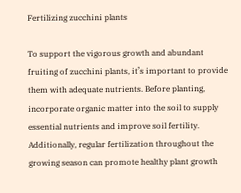Fertilizing zucchini plants

To support the vigorous growth and abundant fruiting of zucchini plants, it’s important to provide them with adequate nutrients. Before planting, incorporate organic matter into the soil to supply essential nutrients and improve soil fertility. Additionally, regular fertilization throughout the growing season can promote healthy plant growth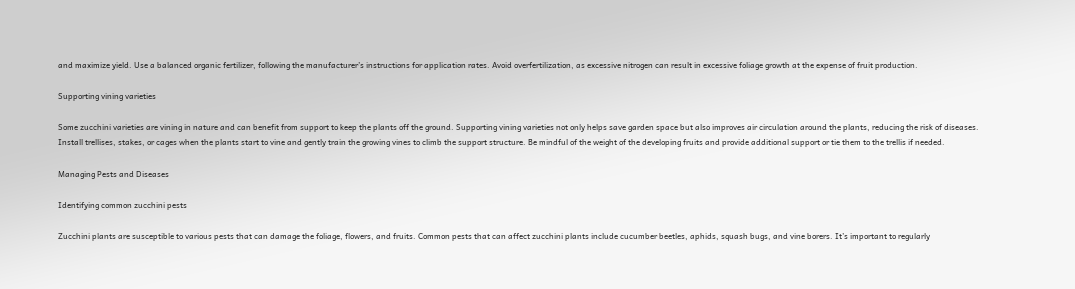and maximize yield. Use a balanced organic fertilizer, following the manufacturer’s instructions for application rates. Avoid overfertilization, as excessive nitrogen can result in excessive foliage growth at the expense of fruit production.

Supporting vining varieties

Some zucchini varieties are vining in nature and can benefit from support to keep the plants off the ground. Supporting vining varieties not only helps save garden space but also improves air circulation around the plants, reducing the risk of diseases. Install trellises, stakes, or cages when the plants start to vine and gently train the growing vines to climb the support structure. Be mindful of the weight of the developing fruits and provide additional support or tie them to the trellis if needed.

Managing Pests and Diseases

Identifying common zucchini pests

Zucchini plants are susceptible to various pests that can damage the foliage, flowers, and fruits. Common pests that can affect zucchini plants include cucumber beetles, aphids, squash bugs, and vine borers. It’s important to regularly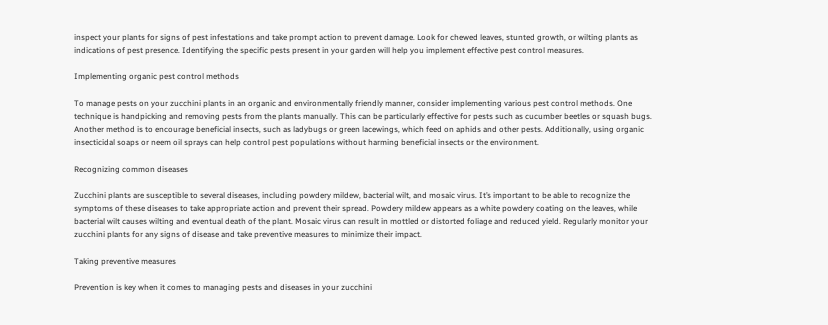inspect your plants for signs of pest infestations and take prompt action to prevent damage. Look for chewed leaves, stunted growth, or wilting plants as indications of pest presence. Identifying the specific pests present in your garden will help you implement effective pest control measures.

Implementing organic pest control methods

To manage pests on your zucchini plants in an organic and environmentally friendly manner, consider implementing various pest control methods. One technique is handpicking and removing pests from the plants manually. This can be particularly effective for pests such as cucumber beetles or squash bugs. Another method is to encourage beneficial insects, such as ladybugs or green lacewings, which feed on aphids and other pests. Additionally, using organic insecticidal soaps or neem oil sprays can help control pest populations without harming beneficial insects or the environment.

Recognizing common diseases

Zucchini plants are susceptible to several diseases, including powdery mildew, bacterial wilt, and mosaic virus. It’s important to be able to recognize the symptoms of these diseases to take appropriate action and prevent their spread. Powdery mildew appears as a white powdery coating on the leaves, while bacterial wilt causes wilting and eventual death of the plant. Mosaic virus can result in mottled or distorted foliage and reduced yield. Regularly monitor your zucchini plants for any signs of disease and take preventive measures to minimize their impact.

Taking preventive measures

Prevention is key when it comes to managing pests and diseases in your zucchini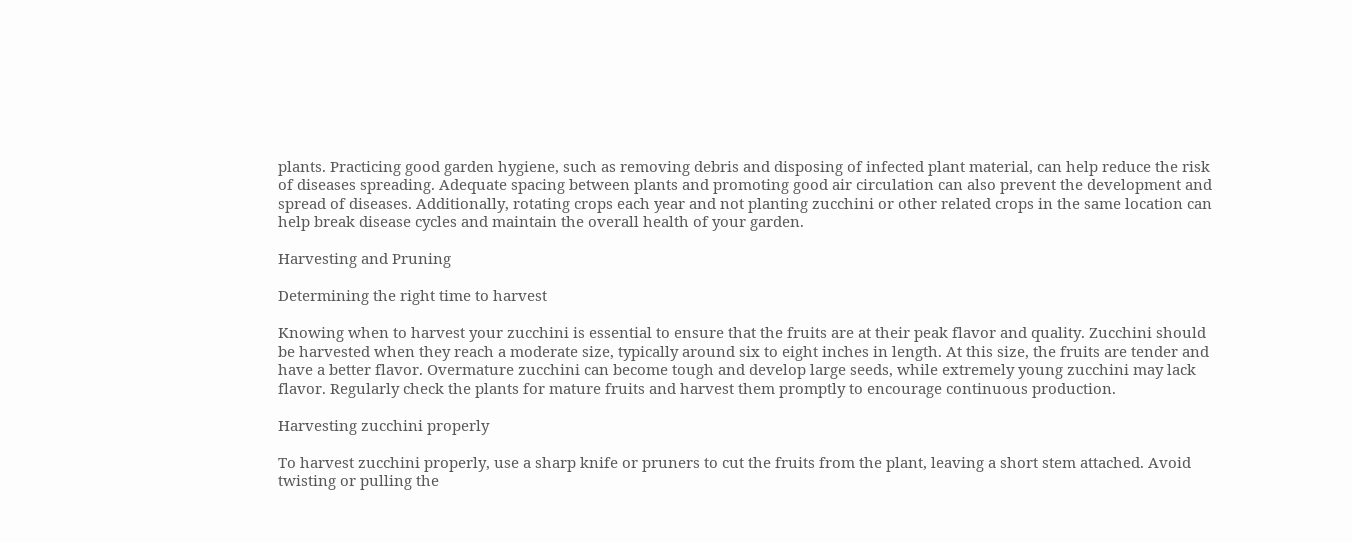plants. Practicing good garden hygiene, such as removing debris and disposing of infected plant material, can help reduce the risk of diseases spreading. Adequate spacing between plants and promoting good air circulation can also prevent the development and spread of diseases. Additionally, rotating crops each year and not planting zucchini or other related crops in the same location can help break disease cycles and maintain the overall health of your garden.

Harvesting and Pruning

Determining the right time to harvest

Knowing when to harvest your zucchini is essential to ensure that the fruits are at their peak flavor and quality. Zucchini should be harvested when they reach a moderate size, typically around six to eight inches in length. At this size, the fruits are tender and have a better flavor. Overmature zucchini can become tough and develop large seeds, while extremely young zucchini may lack flavor. Regularly check the plants for mature fruits and harvest them promptly to encourage continuous production.

Harvesting zucchini properly

To harvest zucchini properly, use a sharp knife or pruners to cut the fruits from the plant, leaving a short stem attached. Avoid twisting or pulling the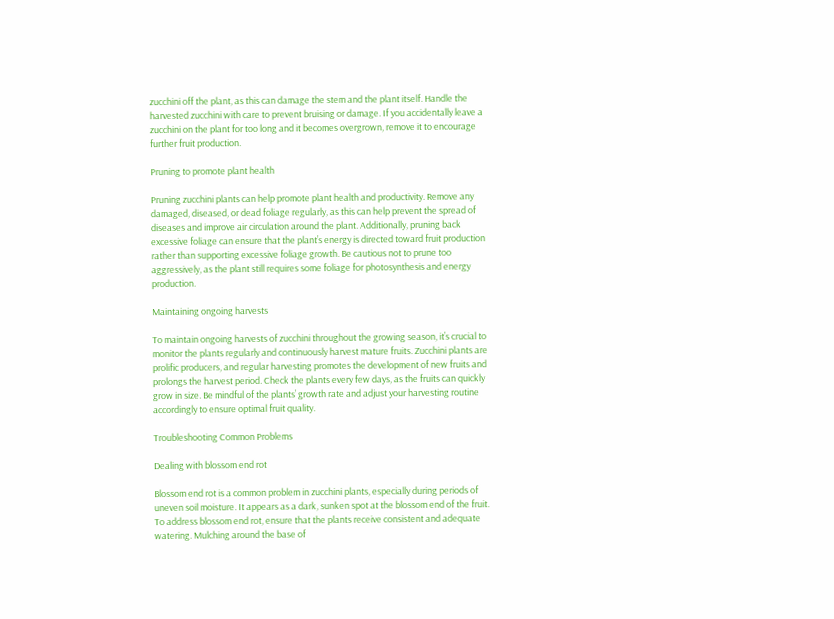zucchini off the plant, as this can damage the stem and the plant itself. Handle the harvested zucchini with care to prevent bruising or damage. If you accidentally leave a zucchini on the plant for too long and it becomes overgrown, remove it to encourage further fruit production.

Pruning to promote plant health

Pruning zucchini plants can help promote plant health and productivity. Remove any damaged, diseased, or dead foliage regularly, as this can help prevent the spread of diseases and improve air circulation around the plant. Additionally, pruning back excessive foliage can ensure that the plant’s energy is directed toward fruit production rather than supporting excessive foliage growth. Be cautious not to prune too aggressively, as the plant still requires some foliage for photosynthesis and energy production.

Maintaining ongoing harvests

To maintain ongoing harvests of zucchini throughout the growing season, it’s crucial to monitor the plants regularly and continuously harvest mature fruits. Zucchini plants are prolific producers, and regular harvesting promotes the development of new fruits and prolongs the harvest period. Check the plants every few days, as the fruits can quickly grow in size. Be mindful of the plants’ growth rate and adjust your harvesting routine accordingly to ensure optimal fruit quality.

Troubleshooting Common Problems

Dealing with blossom end rot

Blossom end rot is a common problem in zucchini plants, especially during periods of uneven soil moisture. It appears as a dark, sunken spot at the blossom end of the fruit. To address blossom end rot, ensure that the plants receive consistent and adequate watering. Mulching around the base of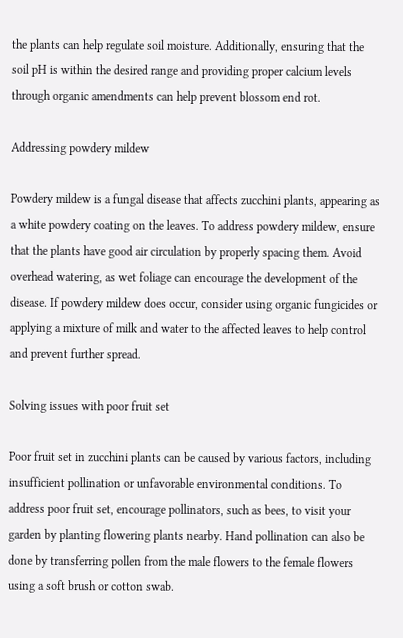the plants can help regulate soil moisture. Additionally, ensuring that the soil pH is within the desired range and providing proper calcium levels through organic amendments can help prevent blossom end rot.

Addressing powdery mildew

Powdery mildew is a fungal disease that affects zucchini plants, appearing as a white powdery coating on the leaves. To address powdery mildew, ensure that the plants have good air circulation by properly spacing them. Avoid overhead watering, as wet foliage can encourage the development of the disease. If powdery mildew does occur, consider using organic fungicides or applying a mixture of milk and water to the affected leaves to help control and prevent further spread.

Solving issues with poor fruit set

Poor fruit set in zucchini plants can be caused by various factors, including insufficient pollination or unfavorable environmental conditions. To address poor fruit set, encourage pollinators, such as bees, to visit your garden by planting flowering plants nearby. Hand pollination can also be done by transferring pollen from the male flowers to the female flowers using a soft brush or cotton swab.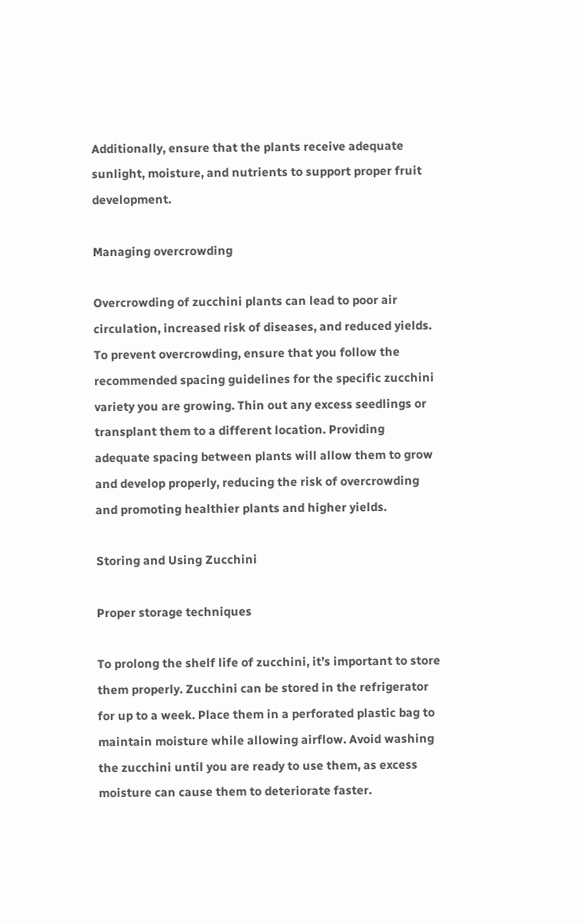Additionally, ensure that the plants receive adequate sunlight, moisture, and nutrients to support proper fruit development.

Managing overcrowding

Overcrowding of zucchini plants can lead to poor air circulation, increased risk of diseases, and reduced yields. To prevent overcrowding, ensure that you follow the recommended spacing guidelines for the specific zucchini variety you are growing. Thin out any excess seedlings or transplant them to a different location. Providing adequate spacing between plants will allow them to grow and develop properly, reducing the risk of overcrowding and promoting healthier plants and higher yields.

Storing and Using Zucchini

Proper storage techniques

To prolong the shelf life of zucchini, it’s important to store them properly. Zucchini can be stored in the refrigerator for up to a week. Place them in a perforated plastic bag to maintain moisture while allowing airflow. Avoid washing the zucchini until you are ready to use them, as excess moisture can cause them to deteriorate faster.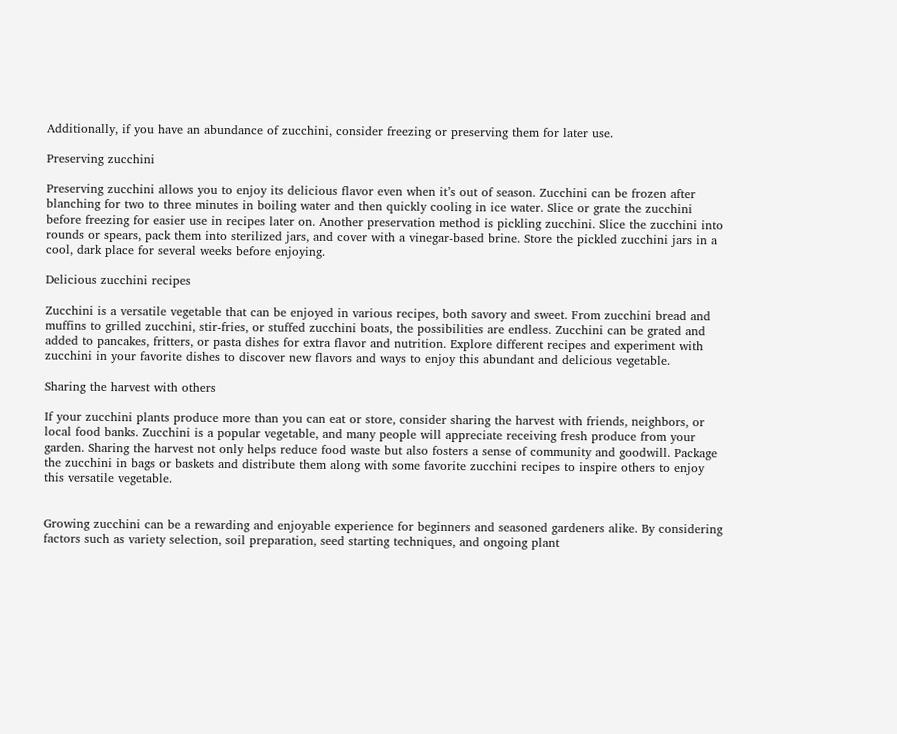Additionally, if you have an abundance of zucchini, consider freezing or preserving them for later use.

Preserving zucchini

Preserving zucchini allows you to enjoy its delicious flavor even when it’s out of season. Zucchini can be frozen after blanching for two to three minutes in boiling water and then quickly cooling in ice water. Slice or grate the zucchini before freezing for easier use in recipes later on. Another preservation method is pickling zucchini. Slice the zucchini into rounds or spears, pack them into sterilized jars, and cover with a vinegar-based brine. Store the pickled zucchini jars in a cool, dark place for several weeks before enjoying.

Delicious zucchini recipes

Zucchini is a versatile vegetable that can be enjoyed in various recipes, both savory and sweet. From zucchini bread and muffins to grilled zucchini, stir-fries, or stuffed zucchini boats, the possibilities are endless. Zucchini can be grated and added to pancakes, fritters, or pasta dishes for extra flavor and nutrition. Explore different recipes and experiment with zucchini in your favorite dishes to discover new flavors and ways to enjoy this abundant and delicious vegetable.

Sharing the harvest with others

If your zucchini plants produce more than you can eat or store, consider sharing the harvest with friends, neighbors, or local food banks. Zucchini is a popular vegetable, and many people will appreciate receiving fresh produce from your garden. Sharing the harvest not only helps reduce food waste but also fosters a sense of community and goodwill. Package the zucchini in bags or baskets and distribute them along with some favorite zucchini recipes to inspire others to enjoy this versatile vegetable.


Growing zucchini can be a rewarding and enjoyable experience for beginners and seasoned gardeners alike. By considering factors such as variety selection, soil preparation, seed starting techniques, and ongoing plant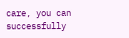care, you can successfully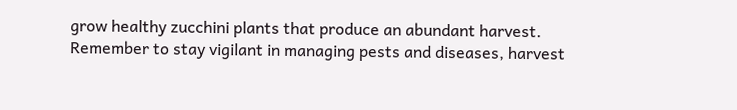grow healthy zucchini plants that produce an abundant harvest. Remember to stay vigilant in managing pests and diseases, harvest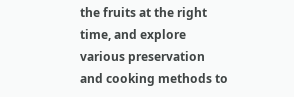the fruits at the right time, and explore various preservation and cooking methods to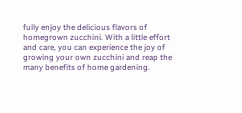fully enjoy the delicious flavors of homegrown zucchini. With a little effort and care, you can experience the joy of growing your own zucchini and reap the many benefits of home gardening.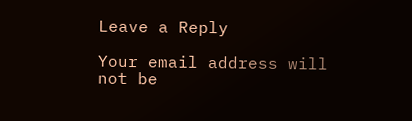Leave a Reply

Your email address will not be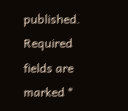published. Required fields are marked *